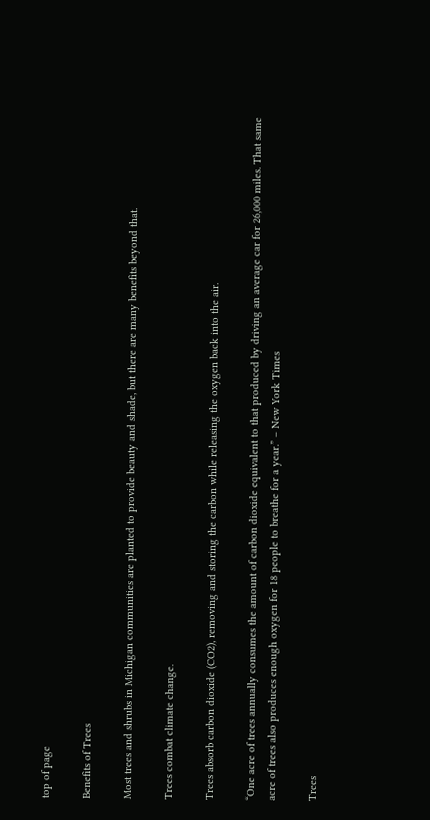top of page

Benefits of Trees

Most trees and shrubs in Michigan communities are planted to provide beauty and shade, but there are many benefits beyond that.

Trees combat climate change.

Trees absorb carbon dioxide (CO2), removing and storing the carbon while releasing the oxygen back into the air.

“One acre of trees annually consumes the amount of carbon dioxide equivalent to that produced by driving an average car for 26,000 miles. That same acre of trees also produces enough oxygen for 18 people to breathe for a year.” – New York Times

Trees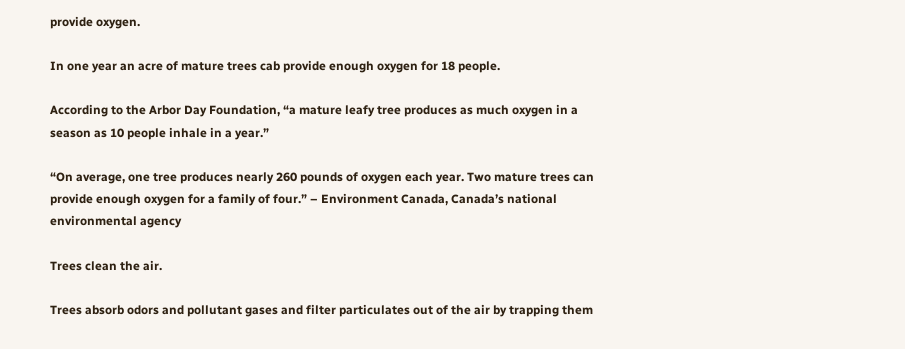provide oxygen.

In one year an acre of mature trees cab provide enough oxygen for 18 people.

According to the Arbor Day Foundation, “a mature leafy tree produces as much oxygen in a season as 10 people inhale in a year.”

“On average, one tree produces nearly 260 pounds of oxygen each year. Two mature trees can provide enough oxygen for a family of four.” – Environment Canada, Canada’s national environmental agency

Trees clean the air.

Trees absorb odors and pollutant gases and filter particulates out of the air by trapping them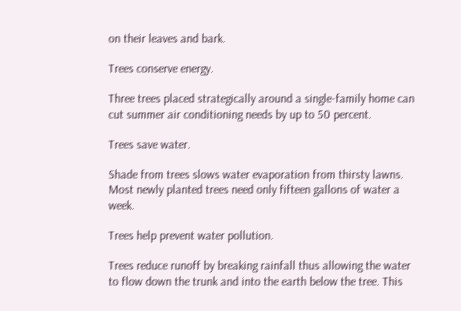on their leaves and bark.

Trees conserve energy.

Three trees placed strategically around a single-family home can cut summer air conditioning needs by up to 50 percent.

Trees save water.

Shade from trees slows water evaporation from thirsty lawns. Most newly planted trees need only fifteen gallons of water a week.

Trees help prevent water pollution.

Trees reduce runoff by breaking rainfall thus allowing the water to flow down the trunk and into the earth below the tree. This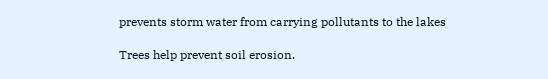prevents storm water from carrying pollutants to the lakes

Trees help prevent soil erosion.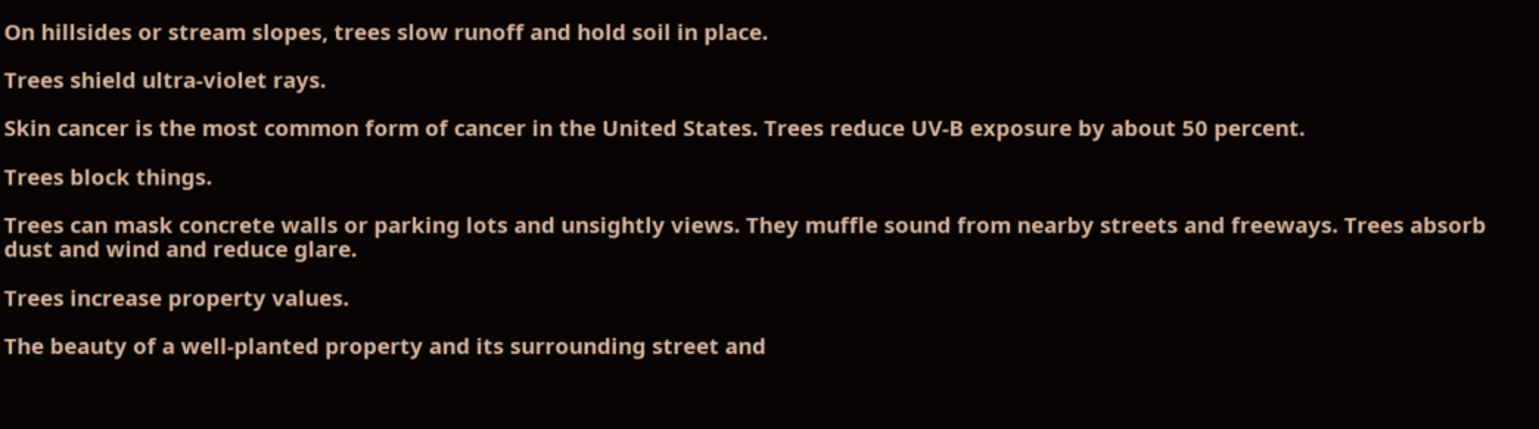On hillsides or stream slopes, trees slow runoff and hold soil in place.

Trees shield ultra-violet rays.

Skin cancer is the most common form of cancer in the United States. Trees reduce UV-B exposure by about 50 percent.

Trees block things.

Trees can mask concrete walls or parking lots and unsightly views. They muffle sound from nearby streets and freeways. Trees absorb dust and wind and reduce glare.

Trees increase property values.

The beauty of a well-planted property and its surrounding street and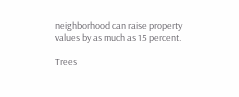neighborhood can raise property values by as much as 15 percent.

Trees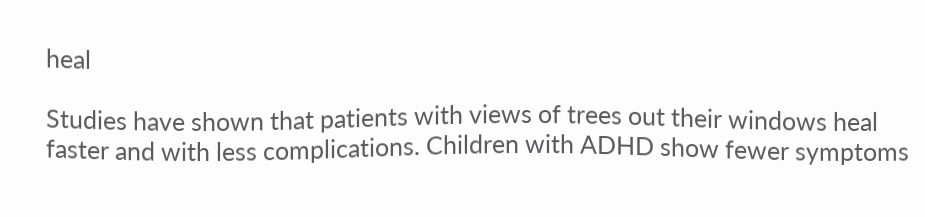heal

Studies have shown that patients with views of trees out their windows heal faster and with less complications. Children with ADHD show fewer symptoms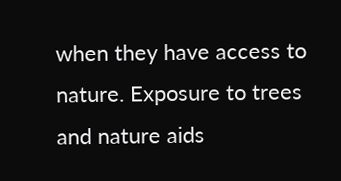when they have access to nature. Exposure to trees and nature aids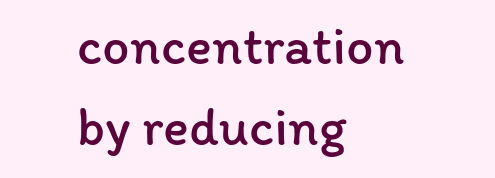concentration by reducing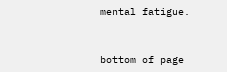mental fatigue.


bottom of page